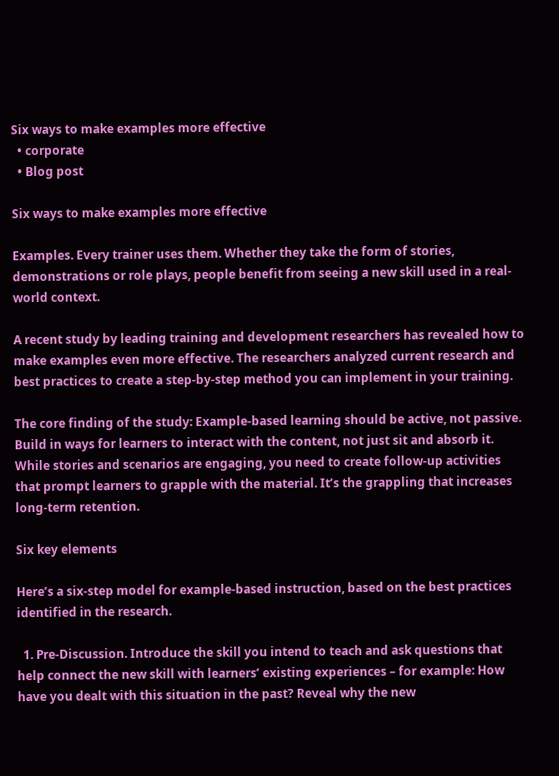Six ways to make examples more effective
  • corporate
  • Blog post

Six ways to make examples more effective

Examples. Every trainer uses them. Whether they take the form of stories, demonstrations or role plays, people benefit from seeing a new skill used in a real-world context.

A recent study by leading training and development researchers has revealed how to make examples even more effective. The researchers analyzed current research and best practices to create a step-by-step method you can implement in your training.

The core finding of the study: Example-based learning should be active, not passive. Build in ways for learners to interact with the content, not just sit and absorb it. While stories and scenarios are engaging, you need to create follow-up activities that prompt learners to grapple with the material. It’s the grappling that increases long-term retention.

Six key elements

Here’s a six-step model for example-based instruction, based on the best practices identified in the research.

  1. Pre-Discussion. Introduce the skill you intend to teach and ask questions that help connect the new skill with learners’ existing experiences – for example: How have you dealt with this situation in the past? Reveal why the new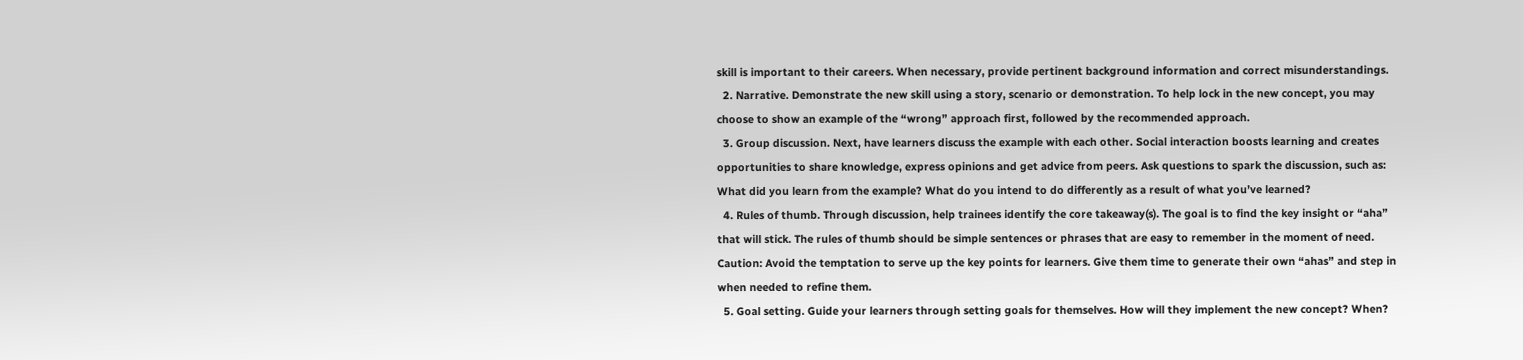skill is important to their careers. When necessary, provide pertinent background information and correct misunderstandings.
  2. Narrative. Demonstrate the new skill using a story, scenario or demonstration. To help lock in the new concept, you may choose to show an example of the “wrong” approach first, followed by the recommended approach.
  3. Group discussion. Next, have learners discuss the example with each other. Social interaction boosts learning and creates opportunities to share knowledge, express opinions and get advice from peers. Ask questions to spark the discussion, such as: What did you learn from the example? What do you intend to do differently as a result of what you’ve learned?
  4. Rules of thumb. Through discussion, help trainees identify the core takeaway(s). The goal is to find the key insight or “aha” that will stick. The rules of thumb should be simple sentences or phrases that are easy to remember in the moment of need. Caution: Avoid the temptation to serve up the key points for learners. Give them time to generate their own “ahas” and step in when needed to refine them.
  5. Goal setting. Guide your learners through setting goals for themselves. How will they implement the new concept? When?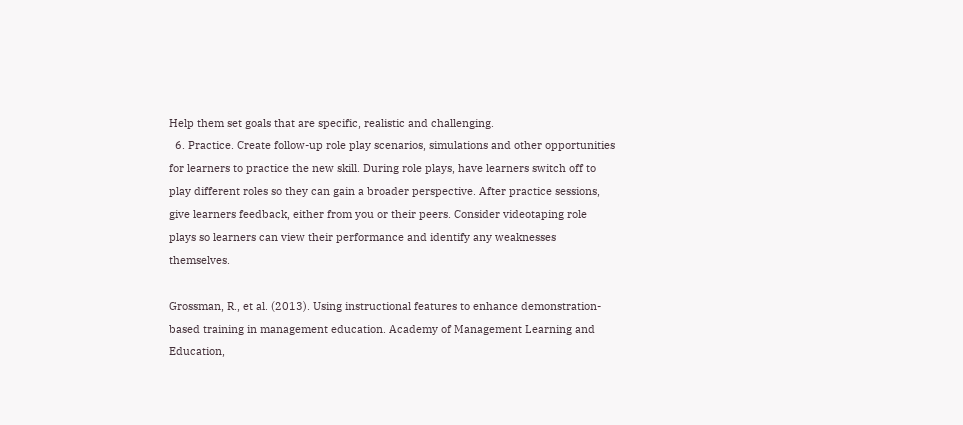Help them set goals that are specific, realistic and challenging.
  6. Practice. Create follow-up role play scenarios, simulations and other opportunities for learners to practice the new skill. During role plays, have learners switch off to play different roles so they can gain a broader perspective. After practice sessions, give learners feedback, either from you or their peers. Consider videotaping role plays so learners can view their performance and identify any weaknesses themselves.

Grossman, R., et al. (2013). Using instructional features to enhance demonstration-based training in management education. Academy of Management Learning and Education,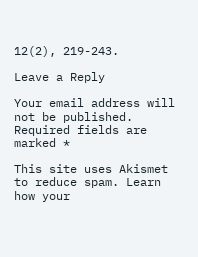12(2), 219-243.

Leave a Reply

Your email address will not be published. Required fields are marked *

This site uses Akismet to reduce spam. Learn how your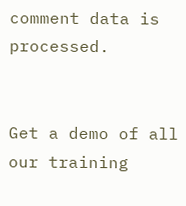comment data is processed.


Get a demo of all our training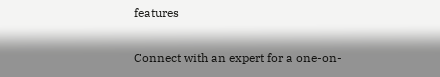features

Connect with an expert for a one-on-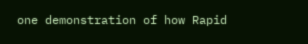one demonstration of how Rapid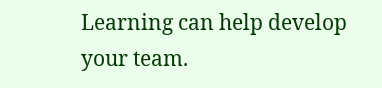Learning can help develop your team.